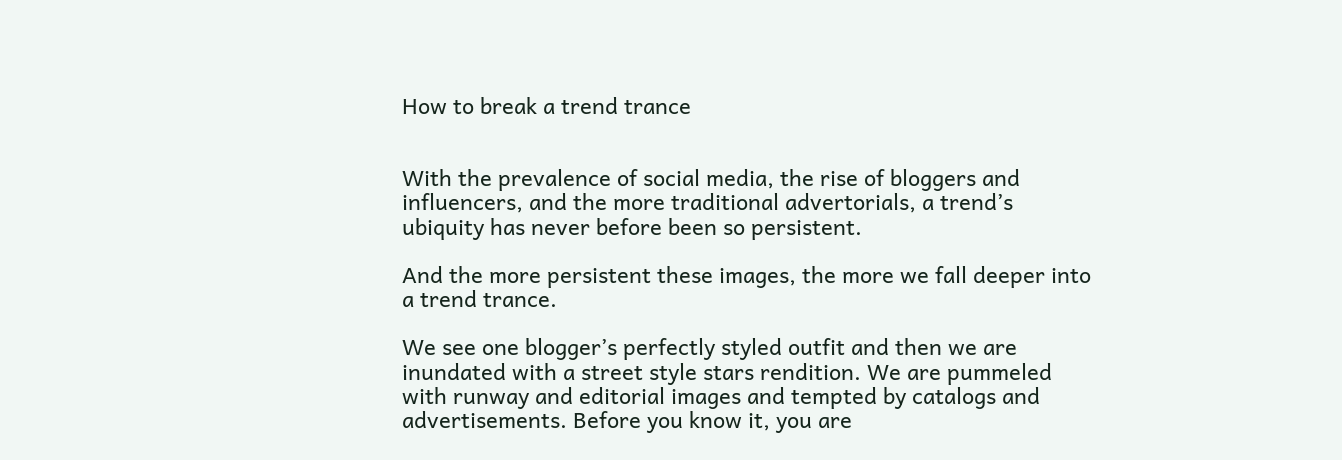How to break a trend trance


With the prevalence of social media, the rise of bloggers and influencers, and the more traditional advertorials, a trend’s ubiquity has never before been so persistent.

And the more persistent these images, the more we fall deeper into a trend trance.

We see one blogger’s perfectly styled outfit and then we are inundated with a street style stars rendition. We are pummeled with runway and editorial images and tempted by catalogs and advertisements. Before you know it, you are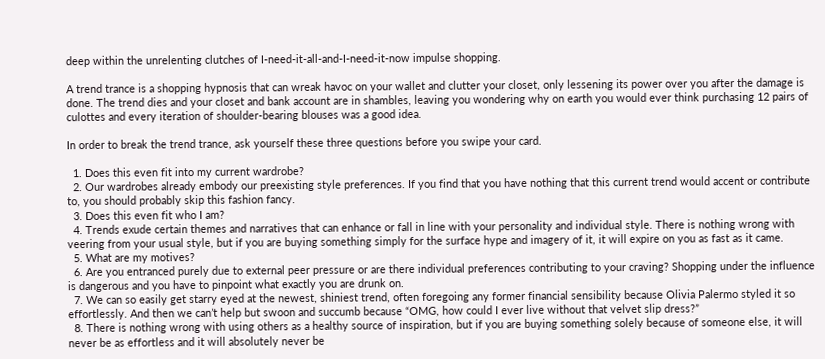deep within the unrelenting clutches of I-need-it-all-and-I-need-it-now impulse shopping.

A trend trance is a shopping hypnosis that can wreak havoc on your wallet and clutter your closet, only lessening its power over you after the damage is done. The trend dies and your closet and bank account are in shambles, leaving you wondering why on earth you would ever think purchasing 12 pairs of culottes and every iteration of shoulder-bearing blouses was a good idea.

In order to break the trend trance, ask yourself these three questions before you swipe your card.

  1. Does this even fit into my current wardrobe?
  2. Our wardrobes already embody our preexisting style preferences. If you find that you have nothing that this current trend would accent or contribute to, you should probably skip this fashion fancy.
  3. Does this even fit who I am?
  4. Trends exude certain themes and narratives that can enhance or fall in line with your personality and individual style. There is nothing wrong with veering from your usual style, but if you are buying something simply for the surface hype and imagery of it, it will expire on you as fast as it came.
  5. What are my motives?
  6. Are you entranced purely due to external peer pressure or are there individual preferences contributing to your craving? Shopping under the influence is dangerous and you have to pinpoint what exactly you are drunk on.
  7. We can so easily get starry eyed at the newest, shiniest trend, often foregoing any former financial sensibility because Olivia Palermo styled it so effortlessly. And then we can’t help but swoon and succumb because “OMG, how could I ever live without that velvet slip dress?”
  8. There is nothing wrong with using others as a healthy source of inspiration, but if you are buying something solely because of someone else, it will never be as effortless and it will absolutely never be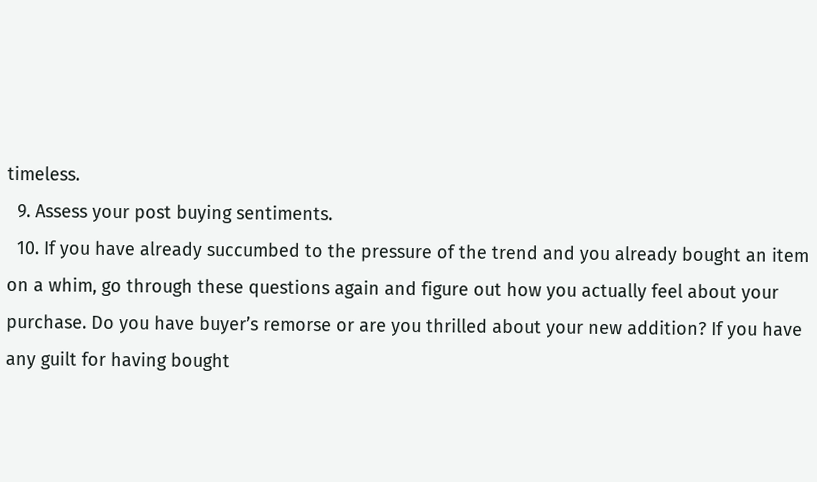timeless.
  9. Assess your post buying sentiments.
  10. If you have already succumbed to the pressure of the trend and you already bought an item on a whim, go through these questions again and figure out how you actually feel about your purchase. Do you have buyer’s remorse or are you thrilled about your new addition? If you have any guilt for having bought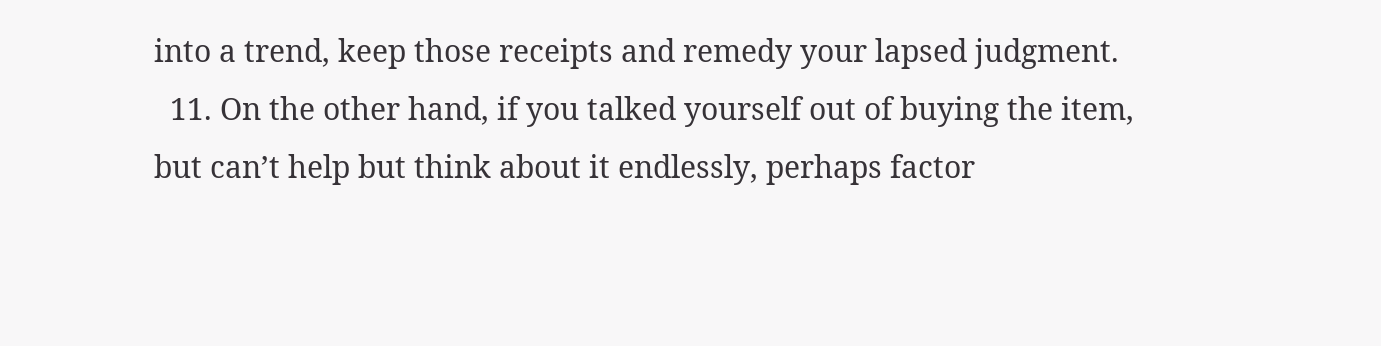into a trend, keep those receipts and remedy your lapsed judgment.
  11. On the other hand, if you talked yourself out of buying the item, but can’t help but think about it endlessly, perhaps factor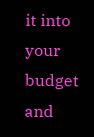it into your budget and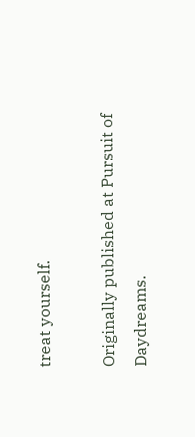treat yourself.

Originally published at Pursuit of Daydreams.